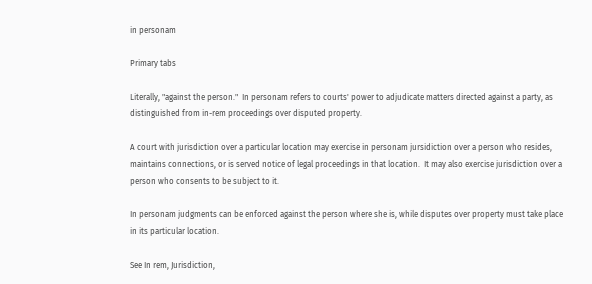in personam

Primary tabs

Literally, "against the person."  In personam refers to courts' power to adjudicate matters directed against a party, as distinguished from in-rem proceedings over disputed property.

A court with jurisdiction over a particular location may exercise in personam jursidiction over a person who resides, maintains connections, or is served notice of legal proceedings in that location.  It may also exercise jurisdiction over a person who consents to be subject to it.

In personam judgments can be enforced against the person where she is, while disputes over property must take place in its particular location.

See In rem, Jurisdiction,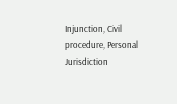Injunction, Civil procedure, Personal Jurisdiction